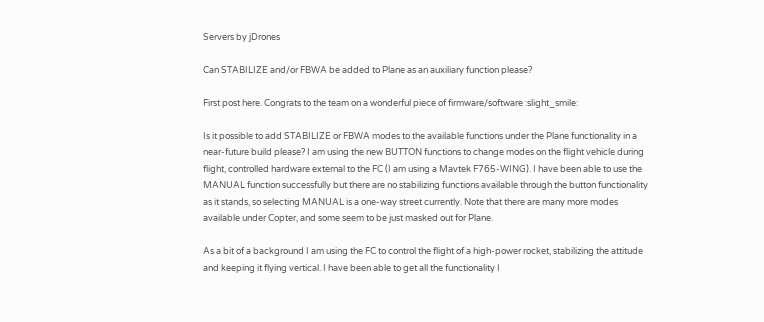Servers by jDrones

Can STABILIZE and/or FBWA be added to Plane as an auxiliary function please?

First post here. Congrats to the team on a wonderful piece of firmware/software :slight_smile:

Is it possible to add STABILIZE or FBWA modes to the available functions under the Plane functionality in a near-future build please? I am using the new BUTTON functions to change modes on the flight vehicle during flight, controlled hardware external to the FC (I am using a Mavtek F765-WING). I have been able to use the MANUAL function successfully but there are no stabilizing functions available through the button functionality as it stands, so selecting MANUAL is a one-way street currently. Note that there are many more modes available under Copter, and some seem to be just masked out for Plane.

As a bit of a background I am using the FC to control the flight of a high-power rocket, stabilizing the attitude and keeping it flying vertical. I have been able to get all the functionality I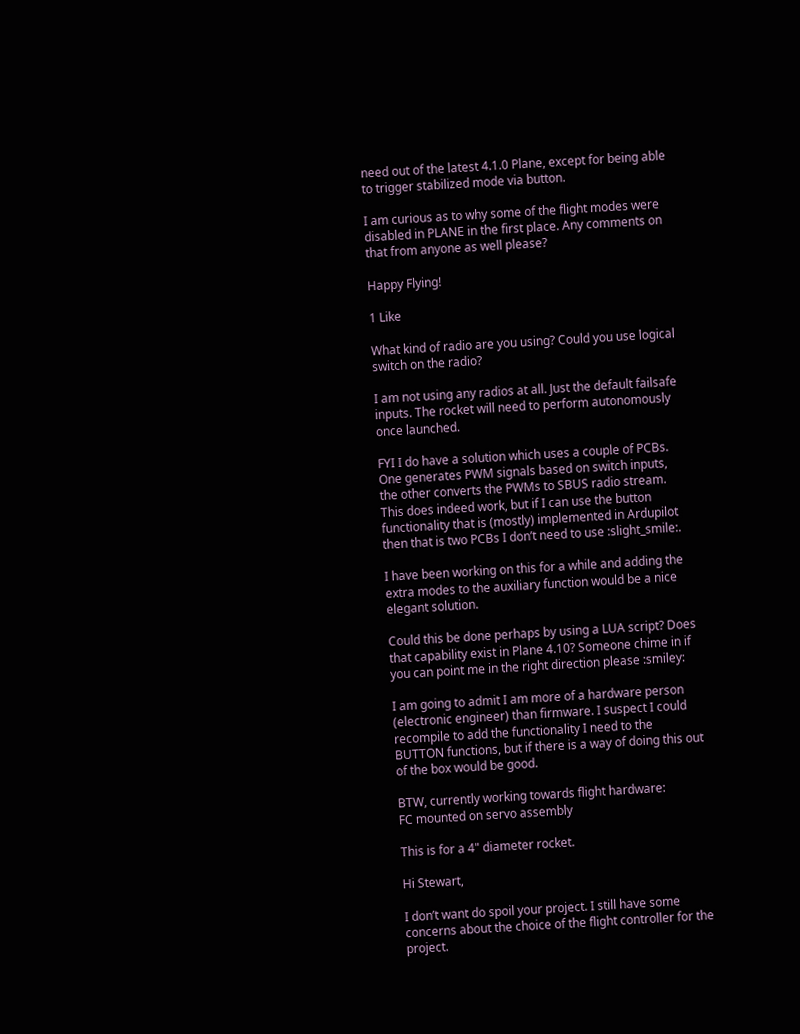need out of the latest 4.1.0 Plane, except for being able to trigger stabilized mode via button.

I am curious as to why some of the flight modes were disabled in PLANE in the first place. Any comments on that from anyone as well please?

Happy Flying!

1 Like

What kind of radio are you using? Could you use logical switch on the radio?

I am not using any radios at all. Just the default failsafe inputs. The rocket will need to perform autonomously once launched.

FYI I do have a solution which uses a couple of PCBs. One generates PWM signals based on switch inputs, the other converts the PWMs to SBUS radio stream. This does indeed work, but if I can use the button functionality that is (mostly) implemented in Ardupilot then that is two PCBs I don’t need to use :slight_smile:.

I have been working on this for a while and adding the extra modes to the auxiliary function would be a nice elegant solution.

Could this be done perhaps by using a LUA script? Does that capability exist in Plane 4.10? Someone chime in if you can point me in the right direction please :smiley:

I am going to admit I am more of a hardware person (electronic engineer) than firmware. I suspect I could recompile to add the functionality I need to the BUTTON functions, but if there is a way of doing this out of the box would be good.

BTW, currently working towards flight hardware:
FC mounted on servo assembly

This is for a 4" diameter rocket.

Hi Stewart,

I don’t want do spoil your project. I still have some concerns about the choice of the flight controller for the project.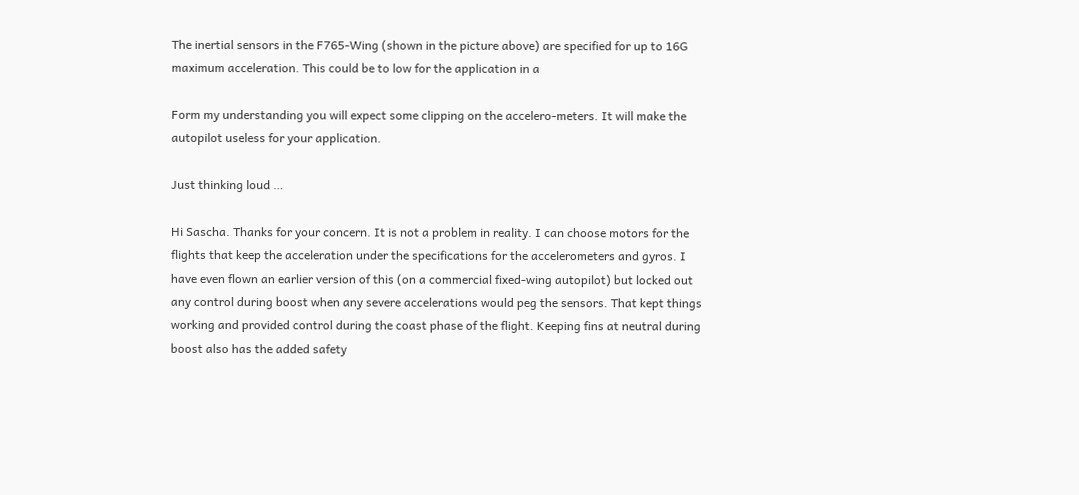The inertial sensors in the F765-Wing (shown in the picture above) are specified for up to 16G maximum acceleration. This could be to low for the application in a

Form my understanding you will expect some clipping on the accelero-meters. It will make the autopilot useless for your application.

Just thinking loud …

Hi Sascha. Thanks for your concern. It is not a problem in reality. I can choose motors for the flights that keep the acceleration under the specifications for the accelerometers and gyros. I have even flown an earlier version of this (on a commercial fixed-wing autopilot) but locked out any control during boost when any severe accelerations would peg the sensors. That kept things working and provided control during the coast phase of the flight. Keeping fins at neutral during boost also has the added safety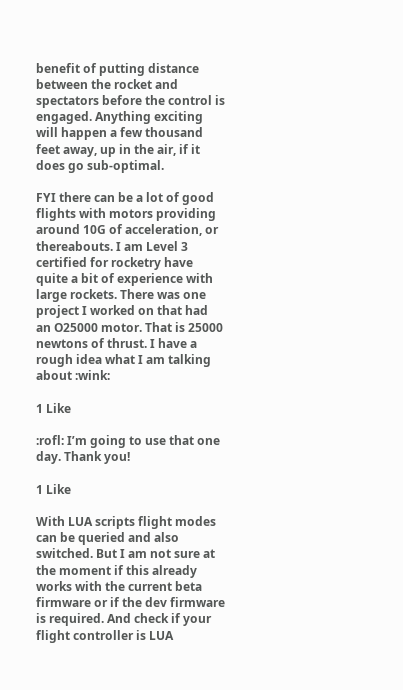benefit of putting distance between the rocket and spectators before the control is engaged. Anything exciting will happen a few thousand feet away, up in the air, if it does go sub-optimal.

FYI there can be a lot of good flights with motors providing around 10G of acceleration, or thereabouts. I am Level 3 certified for rocketry have quite a bit of experience with large rockets. There was one project I worked on that had an O25000 motor. That is 25000 newtons of thrust. I have a rough idea what I am talking about :wink:

1 Like

:rofl: I’m going to use that one day. Thank you!

1 Like

With LUA scripts flight modes can be queried and also switched. But I am not sure at the moment if this already works with the current beta firmware or if the dev firmware is required. And check if your flight controller is LUA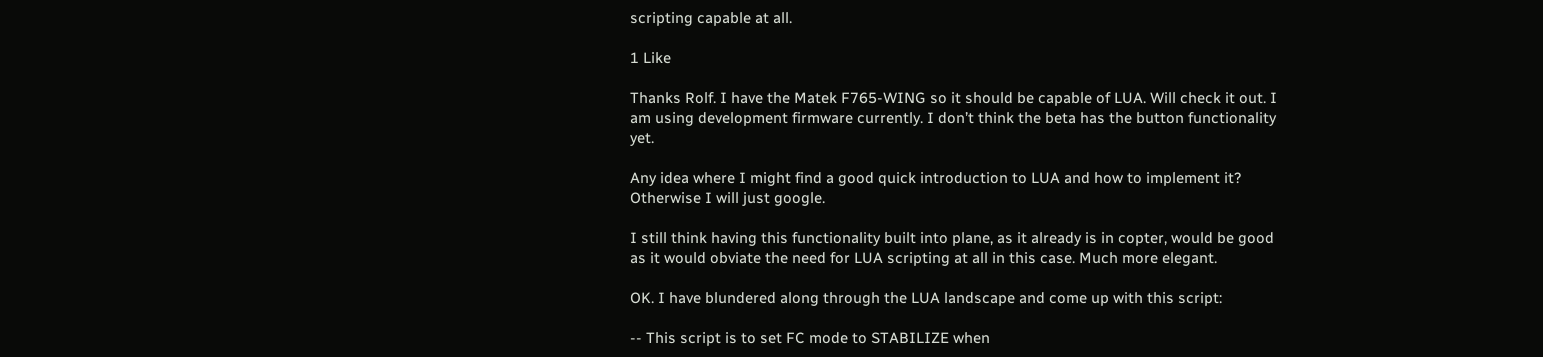scripting capable at all.

1 Like

Thanks Rolf. I have the Matek F765-WING so it should be capable of LUA. Will check it out. I am using development firmware currently. I don’t think the beta has the button functionality yet.

Any idea where I might find a good quick introduction to LUA and how to implement it? Otherwise I will just google.

I still think having this functionality built into plane, as it already is in copter, would be good as it would obviate the need for LUA scripting at all in this case. Much more elegant.

OK. I have blundered along through the LUA landscape and come up with this script:

-- This script is to set FC mode to STABILIZE when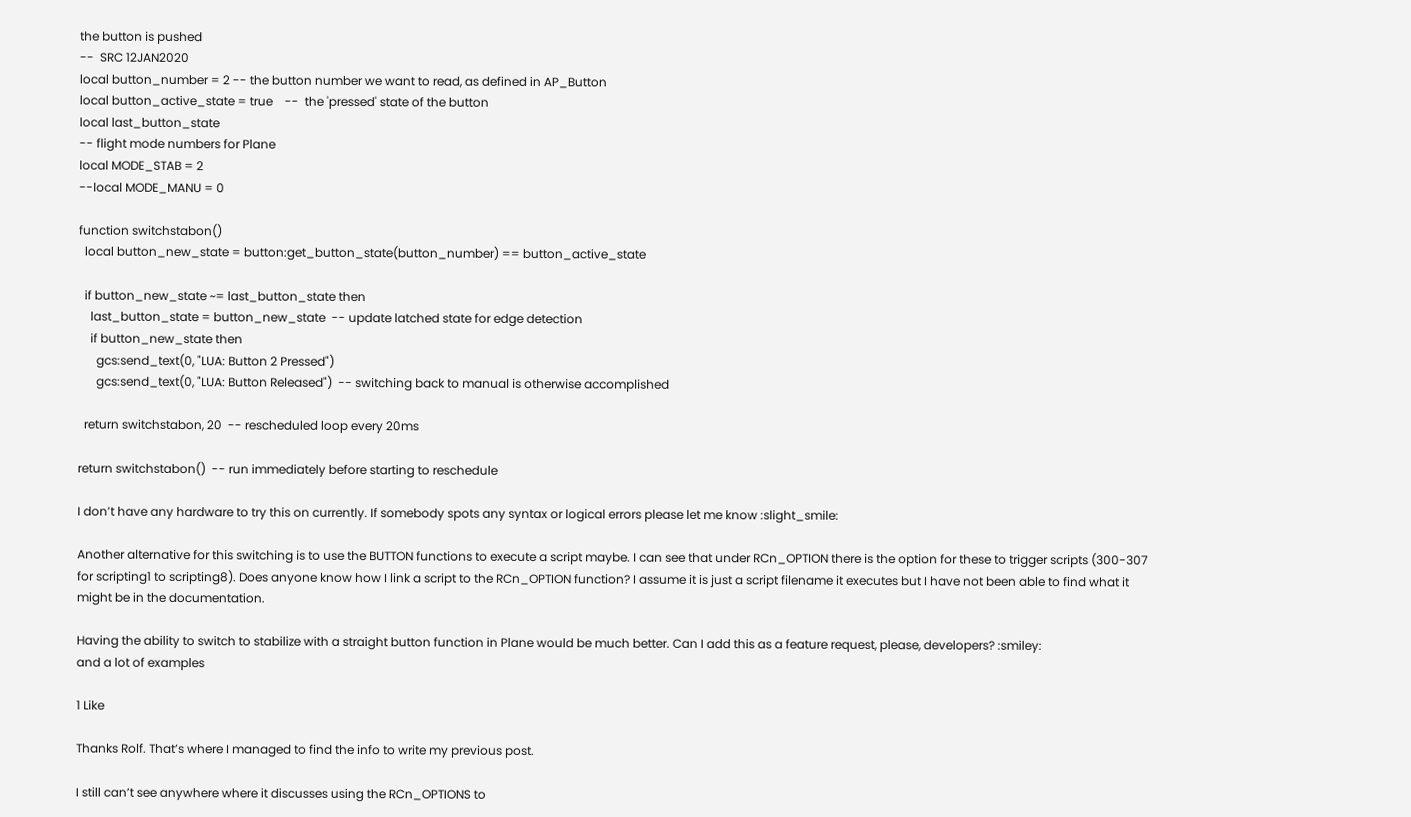the button is pushed
--  SRC 12JAN2020
local button_number = 2 -- the button number we want to read, as defined in AP_Button
local button_active_state = true    --  the 'pressed' state of the button
local last_button_state
-- flight mode numbers for Plane
local MODE_STAB = 2
--local MODE_MANU = 0

function switchstabon()
  local button_new_state = button:get_button_state(button_number) == button_active_state

  if button_new_state ~= last_button_state then
    last_button_state = button_new_state  -- update latched state for edge detection
    if button_new_state then
      gcs:send_text(0, "LUA: Button 2 Pressed")
      gcs:send_text(0, "LUA: Button Released")  -- switching back to manual is otherwise accomplished

  return switchstabon, 20  -- rescheduled loop every 20ms

return switchstabon()  -- run immediately before starting to reschedule

I don’t have any hardware to try this on currently. If somebody spots any syntax or logical errors please let me know :slight_smile:

Another alternative for this switching is to use the BUTTON functions to execute a script maybe. I can see that under RCn_OPTION there is the option for these to trigger scripts (300-307 for scripting1 to scripting8). Does anyone know how I link a script to the RCn_OPTION function? I assume it is just a script filename it executes but I have not been able to find what it might be in the documentation.

Having the ability to switch to stabilize with a straight button function in Plane would be much better. Can I add this as a feature request, please, developers? :smiley:
and a lot of examples

1 Like

Thanks Rolf. That’s where I managed to find the info to write my previous post.

I still can’t see anywhere where it discusses using the RCn_OPTIONS to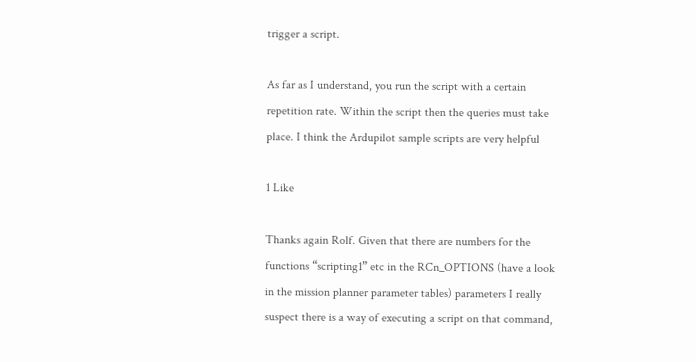trigger a script.

As far as I understand, you run the script with a certain repetition rate. Within the script then the queries must take place. I think the Ardupilot sample scripts are very helpful

1 Like

Thanks again Rolf. Given that there are numbers for the functions “scripting1” etc in the RCn_OPTIONS (have a look in the mission planner parameter tables) parameters I really suspect there is a way of executing a script on that command,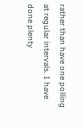rather than have one polling at regular intervals. I have done plenty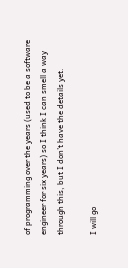of programming over the years (used to be a software engineer for six years) so I think I can smell a way through this, but I don’t have the details yet.

I will go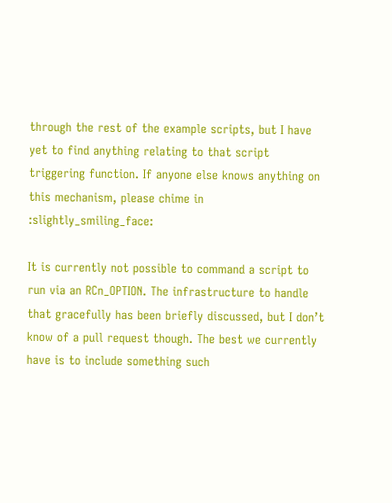through the rest of the example scripts, but I have yet to find anything relating to that script triggering function. If anyone else knows anything on this mechanism, please chime in :slightly_smiling_face:

It is currently not possible to command a script to run via an RCn_OPTION. The infrastructure to handle that gracefully has been briefly discussed, but I don’t know of a pull request though. The best we currently have is to include something such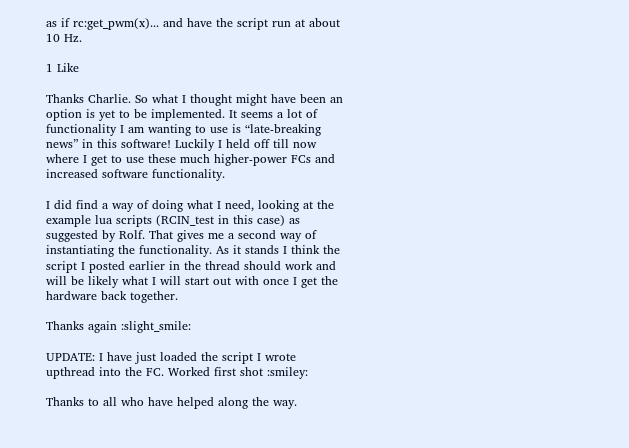as if rc:get_pwm(x)... and have the script run at about 10 Hz.

1 Like

Thanks Charlie. So what I thought might have been an option is yet to be implemented. It seems a lot of functionality I am wanting to use is “late-breaking news” in this software! Luckily I held off till now where I get to use these much higher-power FCs and increased software functionality.

I did find a way of doing what I need, looking at the example lua scripts (RCIN_test in this case) as suggested by Rolf. That gives me a second way of instantiating the functionality. As it stands I think the script I posted earlier in the thread should work and will be likely what I will start out with once I get the hardware back together.

Thanks again :slight_smile:

UPDATE: I have just loaded the script I wrote upthread into the FC. Worked first shot :smiley:

Thanks to all who have helped along the way.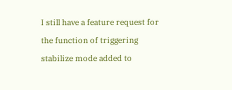I still have a feature request for the function of triggering stabilize mode added to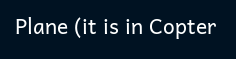Plane (it is in Copter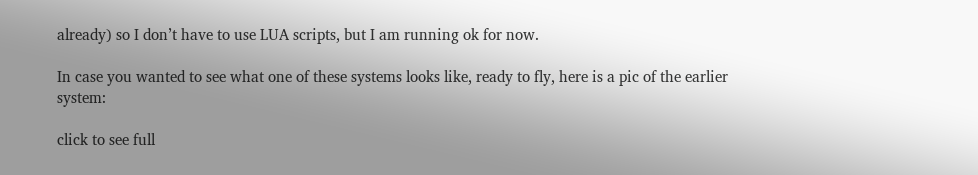already) so I don’t have to use LUA scripts, but I am running ok for now.

In case you wanted to see what one of these systems looks like, ready to fly, here is a pic of the earlier system:

click to see full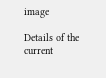image

Details of the current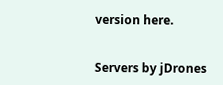version here.


Servers by jDrones